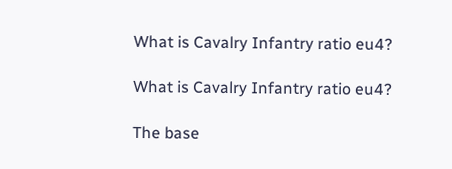What is Cavalry Infantry ratio eu4?

What is Cavalry Infantry ratio eu4?

The base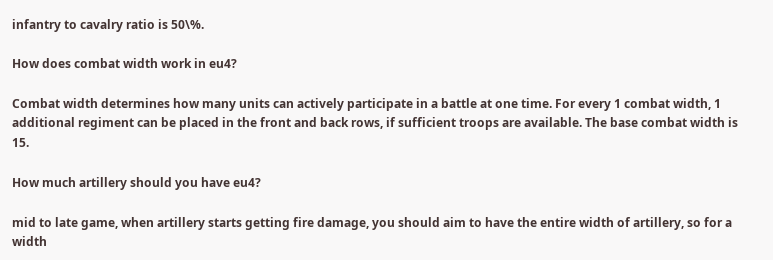infantry to cavalry ratio is 50\%.

How does combat width work in eu4?

Combat width determines how many units can actively participate in a battle at one time. For every 1 combat width, 1 additional regiment can be placed in the front and back rows, if sufficient troops are available. The base combat width is 15.

How much artillery should you have eu4?

mid to late game, when artillery starts getting fire damage, you should aim to have the entire width of artillery, so for a width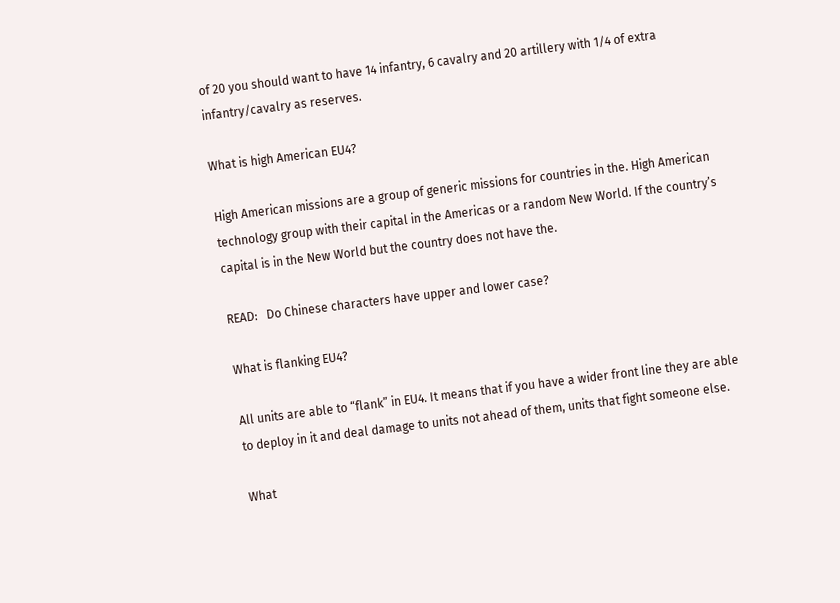of 20 you should want to have 14 infantry, 6 cavalry and 20 artillery with 1/4 of extra infantry/cavalry as reserves.

What is high American EU4?

High American missions are a group of generic missions for countries in the. High American technology group with their capital in the Americas or a random New World. If the country’s capital is in the New World but the country does not have the.

READ:   Do Chinese characters have upper and lower case?

What is flanking EU4?

All units are able to “flank” in EU4. It means that if you have a wider front line they are able to deploy in it and deal damage to units not ahead of them, units that fight someone else.

What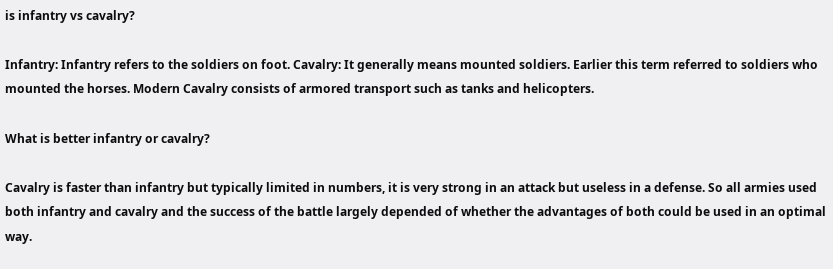is infantry vs cavalry?

Infantry: Infantry refers to the soldiers on foot. Cavalry: It generally means mounted soldiers. Earlier this term referred to soldiers who mounted the horses. Modern Cavalry consists of armored transport such as tanks and helicopters.

What is better infantry or cavalry?

Cavalry is faster than infantry but typically limited in numbers, it is very strong in an attack but useless in a defense. So all armies used both infantry and cavalry and the success of the battle largely depended of whether the advantages of both could be used in an optimal way.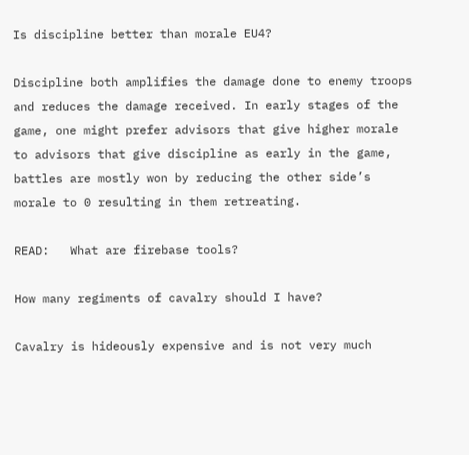Is discipline better than morale EU4?

Discipline both amplifies the damage done to enemy troops and reduces the damage received. In early stages of the game, one might prefer advisors that give higher morale to advisors that give discipline as early in the game, battles are mostly won by reducing the other side’s morale to 0 resulting in them retreating.

READ:   What are firebase tools?

How many regiments of cavalry should I have?

Cavalry is hideously expensive and is not very much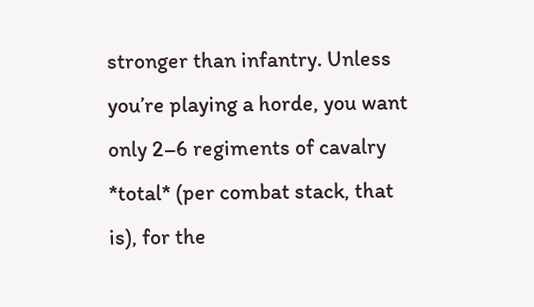stronger than infantry. Unless you’re playing a horde, you want only 2–6 regiments of cavalry *total* (per combat stack, that is), for the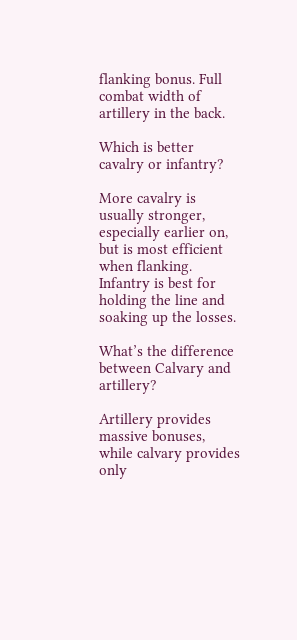flanking bonus. Full combat width of artillery in the back.

Which is better cavalry or infantry?

More cavalry is usually stronger, especially earlier on, but is most efficient when flanking. Infantry is best for holding the line and soaking up the losses.

What’s the difference between Calvary and artillery?

Artillery provides massive bonuses, while calvary provides only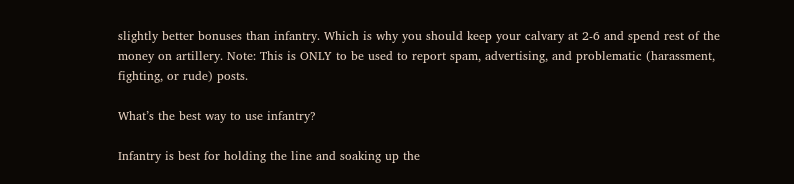slightly better bonuses than infantry. Which is why you should keep your calvary at 2-6 and spend rest of the money on artillery. Note: This is ONLY to be used to report spam, advertising, and problematic (harassment, fighting, or rude) posts.

What’s the best way to use infantry?

Infantry is best for holding the line and soaking up the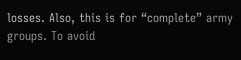losses. Also, this is for “complete” army groups. To avoid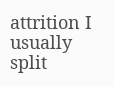attrition I usually split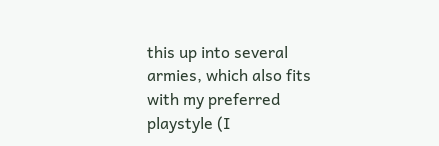this up into several armies, which also fits with my preferred playstyle (I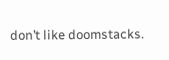don’t like doomstacks.